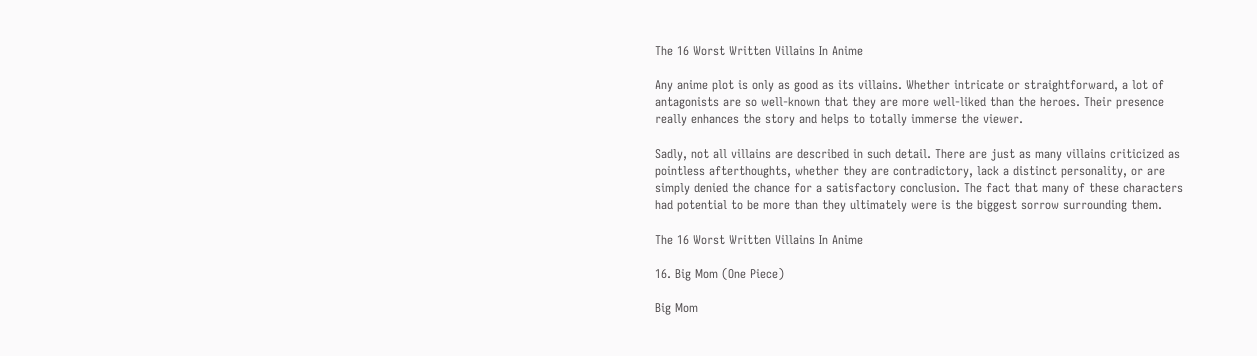The 16 Worst Written Villains In Anime

Any anime plot is only as good as its villains. Whether intricate or straightforward, a lot of antagonists are so well-known that they are more well-liked than the heroes. Their presence really enhances the story and helps to totally immerse the viewer.

Sadly, not all villains are described in such detail. There are just as many villains criticized as pointless afterthoughts, whether they are contradictory, lack a distinct personality, or are simply denied the chance for a satisfactory conclusion. The fact that many of these characters had potential to be more than they ultimately were is the biggest sorrow surrounding them.

The 16 Worst Written Villains In Anime

16. Big Mom (One Piece)

Big Mom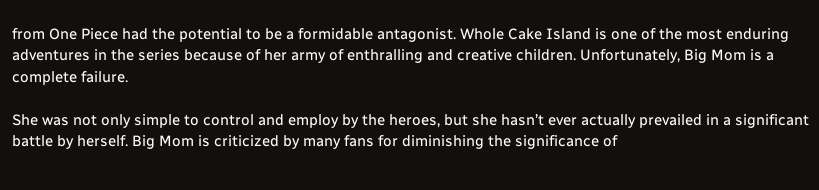from One Piece had the potential to be a formidable antagonist. Whole Cake Island is one of the most enduring adventures in the series because of her army of enthralling and creative children. Unfortunately, Big Mom is a complete failure.

She was not only simple to control and employ by the heroes, but she hasn’t ever actually prevailed in a significant battle by herself. Big Mom is criticized by many fans for diminishing the significance of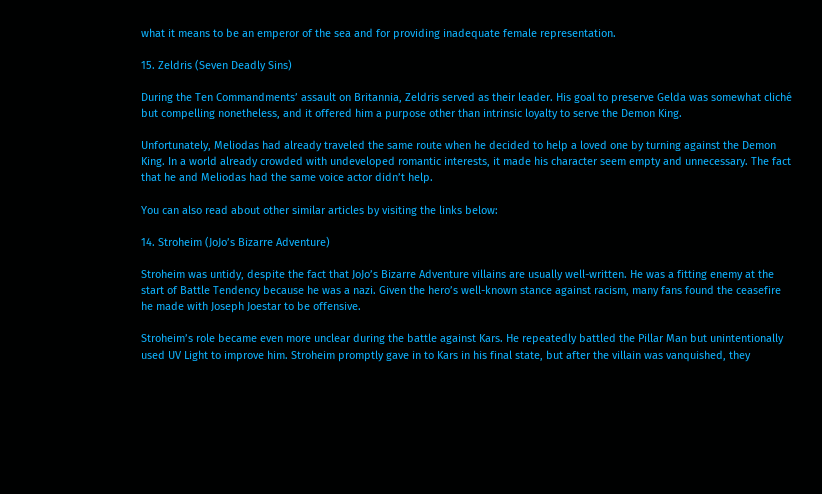what it means to be an emperor of the sea and for providing inadequate female representation.

15. Zeldris (Seven Deadly Sins)

During the Ten Commandments’ assault on Britannia, Zeldris served as their leader. His goal to preserve Gelda was somewhat cliché but compelling nonetheless, and it offered him a purpose other than intrinsic loyalty to serve the Demon King.

Unfortunately, Meliodas had already traveled the same route when he decided to help a loved one by turning against the Demon King. In a world already crowded with undeveloped romantic interests, it made his character seem empty and unnecessary. The fact that he and Meliodas had the same voice actor didn’t help.

You can also read about other similar articles by visiting the links below:

14. Stroheim (JoJo’s Bizarre Adventure)

Stroheim was untidy, despite the fact that JoJo’s Bizarre Adventure villains are usually well-written. He was a fitting enemy at the start of Battle Tendency because he was a nazi. Given the hero’s well-known stance against racism, many fans found the ceasefire he made with Joseph Joestar to be offensive.

Stroheim’s role became even more unclear during the battle against Kars. He repeatedly battled the Pillar Man but unintentionally used UV Light to improve him. Stroheim promptly gave in to Kars in his final state, but after the villain was vanquished, they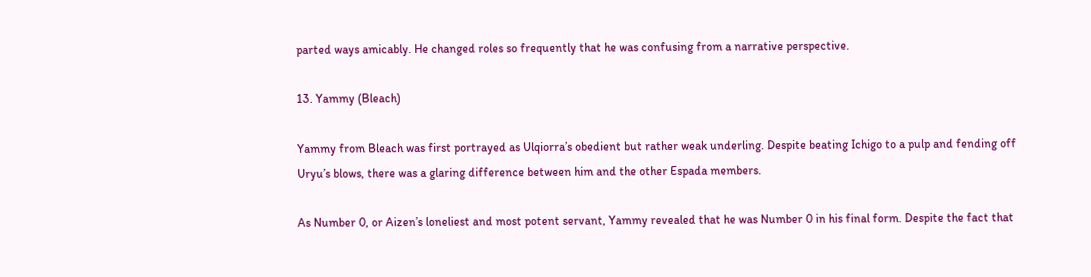parted ways amicably. He changed roles so frequently that he was confusing from a narrative perspective.

13. Yammy (Bleach)

Yammy from Bleach was first portrayed as Ulqiorra’s obedient but rather weak underling. Despite beating Ichigo to a pulp and fending off Uryu’s blows, there was a glaring difference between him and the other Espada members.

As Number 0, or Aizen’s loneliest and most potent servant, Yammy revealed that he was Number 0 in his final form. Despite the fact that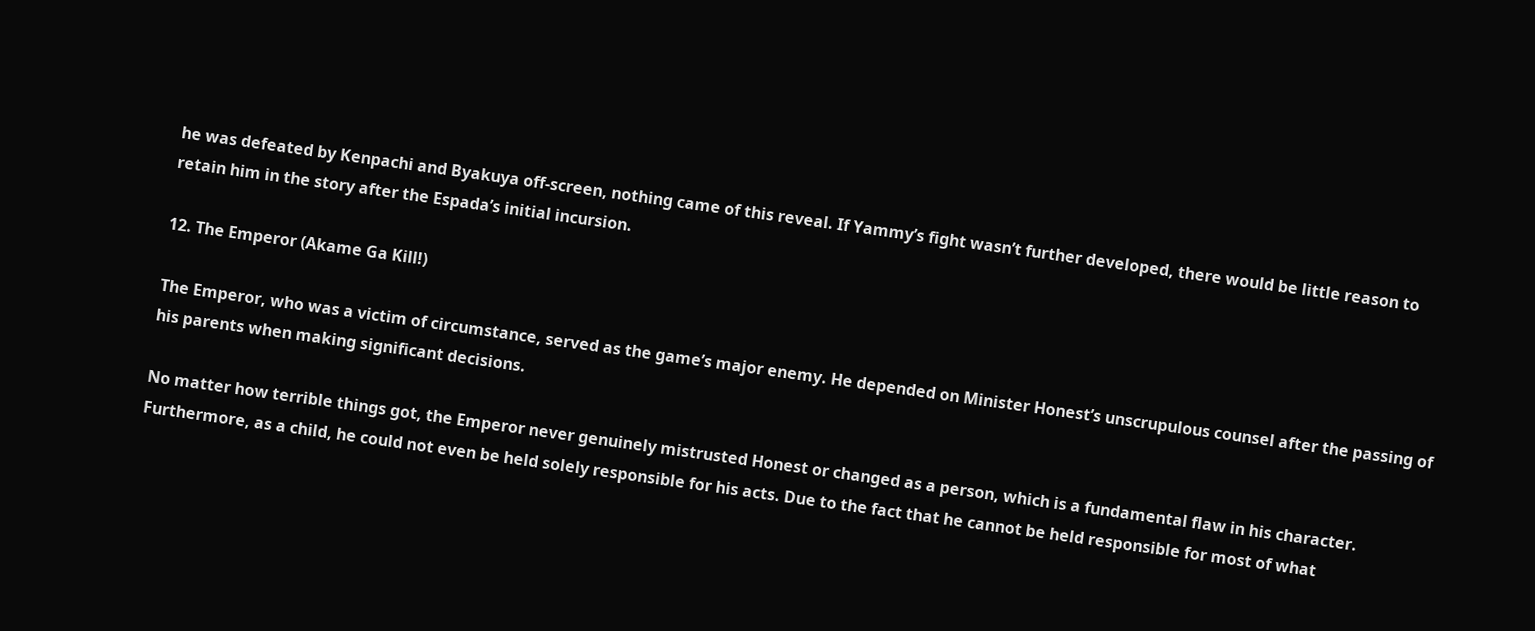he was defeated by Kenpachi and Byakuya off-screen, nothing came of this reveal. If Yammy’s fight wasn’t further developed, there would be little reason to retain him in the story after the Espada’s initial incursion.

12. The Emperor (Akame Ga Kill!)

The Emperor, who was a victim of circumstance, served as the game’s major enemy. He depended on Minister Honest’s unscrupulous counsel after the passing of his parents when making significant decisions.

No matter how terrible things got, the Emperor never genuinely mistrusted Honest or changed as a person, which is a fundamental flaw in his character. Furthermore, as a child, he could not even be held solely responsible for his acts. Due to the fact that he cannot be held responsible for most of what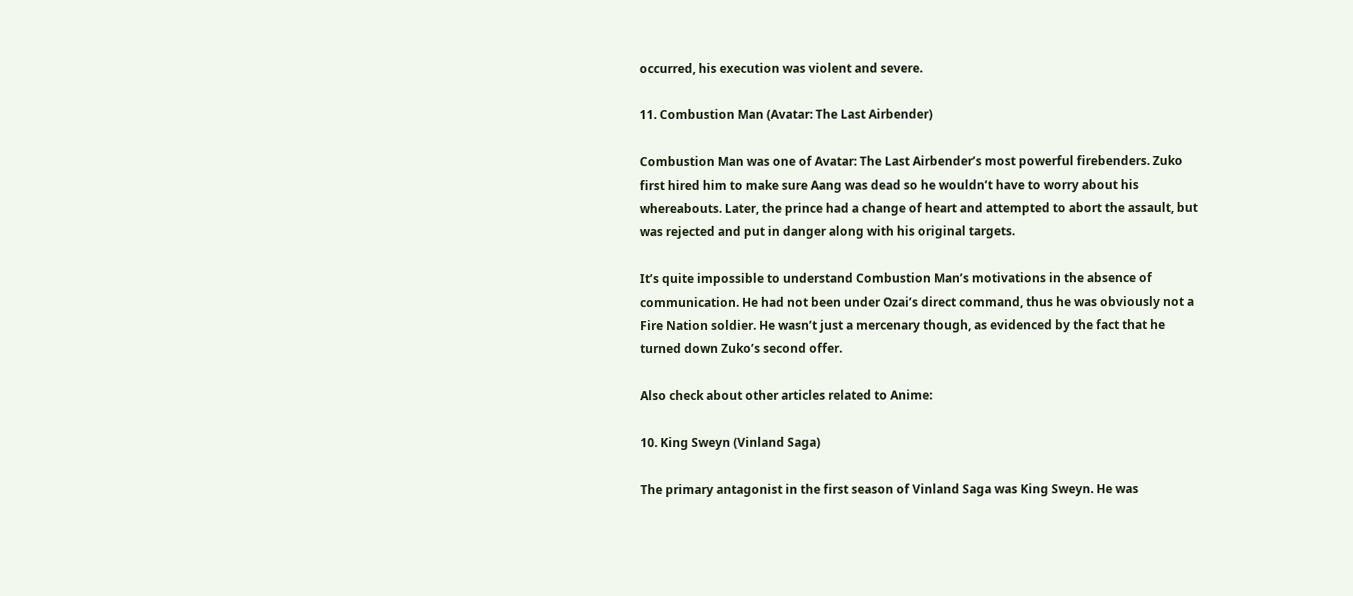occurred, his execution was violent and severe.

11. Combustion Man (Avatar: The Last Airbender)

Combustion Man was one of Avatar: The Last Airbender’s most powerful firebenders. Zuko first hired him to make sure Aang was dead so he wouldn’t have to worry about his whereabouts. Later, the prince had a change of heart and attempted to abort the assault, but was rejected and put in danger along with his original targets.

It’s quite impossible to understand Combustion Man’s motivations in the absence of communication. He had not been under Ozai’s direct command, thus he was obviously not a Fire Nation soldier. He wasn’t just a mercenary though, as evidenced by the fact that he turned down Zuko’s second offer.

Also check about other articles related to Anime:

10. King Sweyn (Vinland Saga)

The primary antagonist in the first season of Vinland Saga was King Sweyn. He was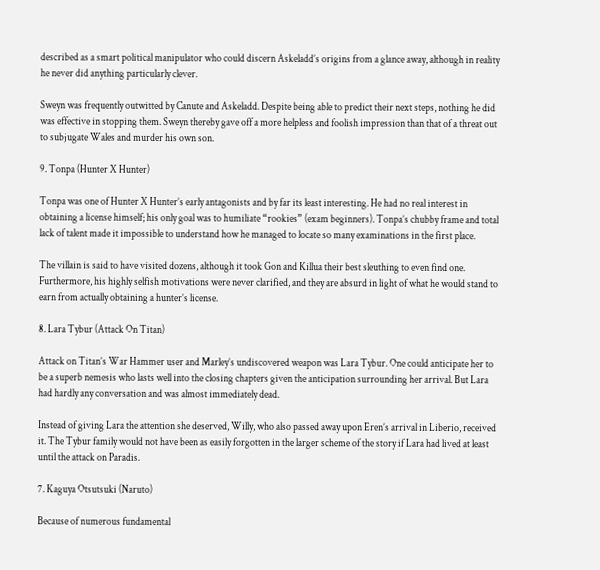described as a smart political manipulator who could discern Askeladd’s origins from a glance away, although in reality he never did anything particularly clever.

Sweyn was frequently outwitted by Canute and Askeladd. Despite being able to predict their next steps, nothing he did was effective in stopping them. Sweyn thereby gave off a more helpless and foolish impression than that of a threat out to subjugate Wales and murder his own son.

9. Tonpa (Hunter X Hunter)

Tonpa was one of Hunter X Hunter’s early antagonists and by far its least interesting. He had no real interest in obtaining a license himself; his only goal was to humiliate “rookies” (exam beginners). Tonpa’s chubby frame and total lack of talent made it impossible to understand how he managed to locate so many examinations in the first place.

The villain is said to have visited dozens, although it took Gon and Killua their best sleuthing to even find one. Furthermore, his highly selfish motivations were never clarified, and they are absurd in light of what he would stand to earn from actually obtaining a hunter’s license.

8. Lara Tybur (Attack On Titan)

Attack on Titan’s War Hammer user and Marley’s undiscovered weapon was Lara Tybur. One could anticipate her to be a superb nemesis who lasts well into the closing chapters given the anticipation surrounding her arrival. But Lara had hardly any conversation and was almost immediately dead.

Instead of giving Lara the attention she deserved, Willy, who also passed away upon Eren’s arrival in Liberio, received it. The Tybur family would not have been as easily forgotten in the larger scheme of the story if Lara had lived at least until the attack on Paradis.

7. Kaguya Otsutsuki (Naruto)

Because of numerous fundamental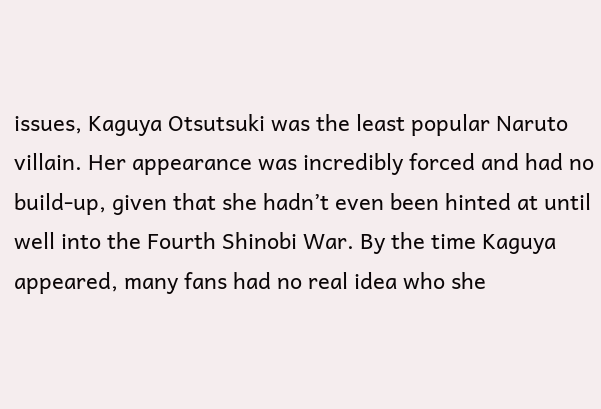issues, Kaguya Otsutsuki was the least popular Naruto villain. Her appearance was incredibly forced and had no build-up, given that she hadn’t even been hinted at until well into the Fourth Shinobi War. By the time Kaguya appeared, many fans had no real idea who she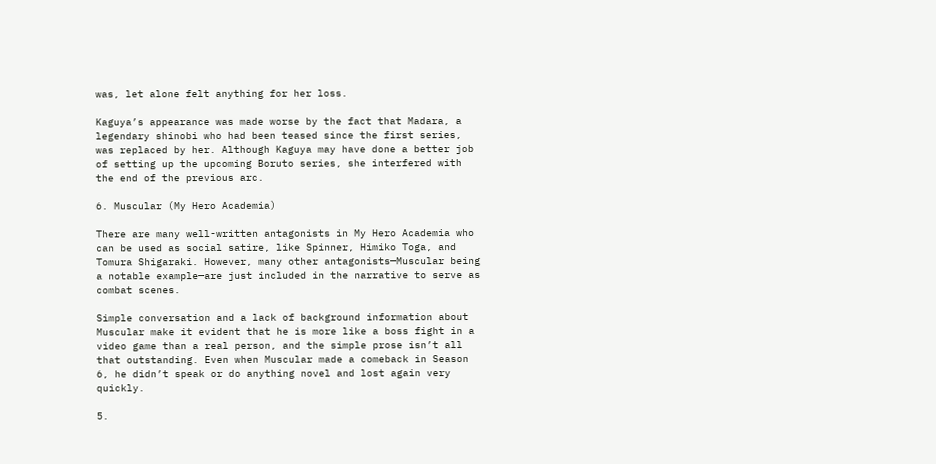was, let alone felt anything for her loss.

Kaguya’s appearance was made worse by the fact that Madara, a legendary shinobi who had been teased since the first series, was replaced by her. Although Kaguya may have done a better job of setting up the upcoming Boruto series, she interfered with the end of the previous arc.

6. Muscular (My Hero Academia)

There are many well-written antagonists in My Hero Academia who can be used as social satire, like Spinner, Himiko Toga, and Tomura Shigaraki. However, many other antagonists—Muscular being a notable example—are just included in the narrative to serve as combat scenes.

Simple conversation and a lack of background information about Muscular make it evident that he is more like a boss fight in a video game than a real person, and the simple prose isn’t all that outstanding. Even when Muscular made a comeback in Season 6, he didn’t speak or do anything novel and lost again very quickly.

5.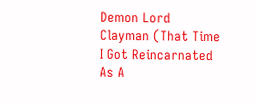Demon Lord Clayman (That Time I Got Reincarnated As A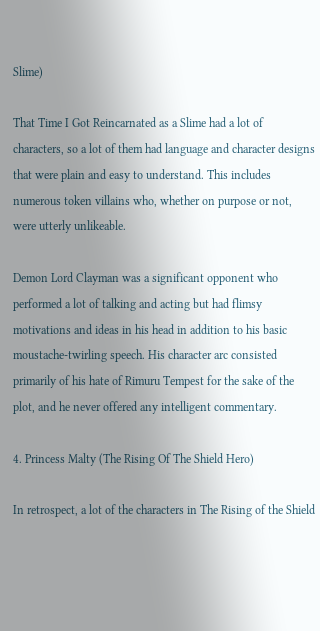Slime)

That Time I Got Reincarnated as a Slime had a lot of characters, so a lot of them had language and character designs that were plain and easy to understand. This includes numerous token villains who, whether on purpose or not, were utterly unlikeable.

Demon Lord Clayman was a significant opponent who performed a lot of talking and acting but had flimsy motivations and ideas in his head in addition to his basic moustache-twirling speech. His character arc consisted primarily of his hate of Rimuru Tempest for the sake of the plot, and he never offered any intelligent commentary.

4. Princess Malty (The Rising Of The Shield Hero)

In retrospect, a lot of the characters in The Rising of the Shield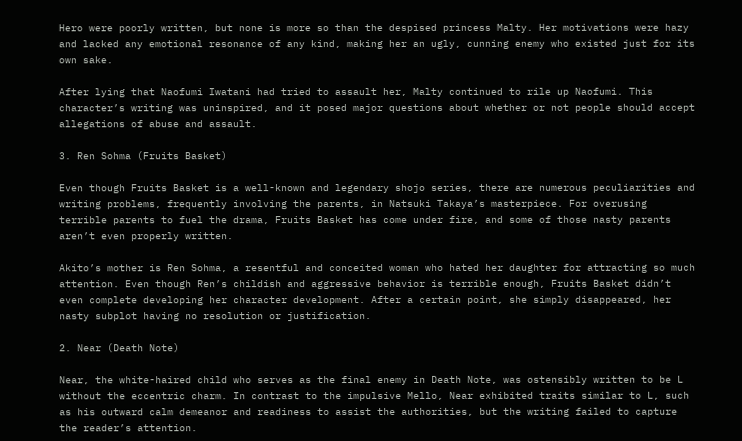Hero were poorly written, but none is more so than the despised princess Malty. Her motivations were hazy and lacked any emotional resonance of any kind, making her an ugly, cunning enemy who existed just for its own sake.

After lying that Naofumi Iwatani had tried to assault her, Malty continued to rile up Naofumi. This character’s writing was uninspired, and it posed major questions about whether or not people should accept allegations of abuse and assault.

3. Ren Sohma (Fruits Basket)

Even though Fruits Basket is a well-known and legendary shojo series, there are numerous peculiarities and writing problems, frequently involving the parents, in Natsuki Takaya’s masterpiece. For overusing terrible parents to fuel the drama, Fruits Basket has come under fire, and some of those nasty parents aren’t even properly written.

Akito’s mother is Ren Sohma, a resentful and conceited woman who hated her daughter for attracting so much attention. Even though Ren’s childish and aggressive behavior is terrible enough, Fruits Basket didn’t even complete developing her character development. After a certain point, she simply disappeared, her nasty subplot having no resolution or justification.

2. Near (Death Note)

Near, the white-haired child who serves as the final enemy in Death Note, was ostensibly written to be L without the eccentric charm. In contrast to the impulsive Mello, Near exhibited traits similar to L, such as his outward calm demeanor and readiness to assist the authorities, but the writing failed to capture the reader’s attention.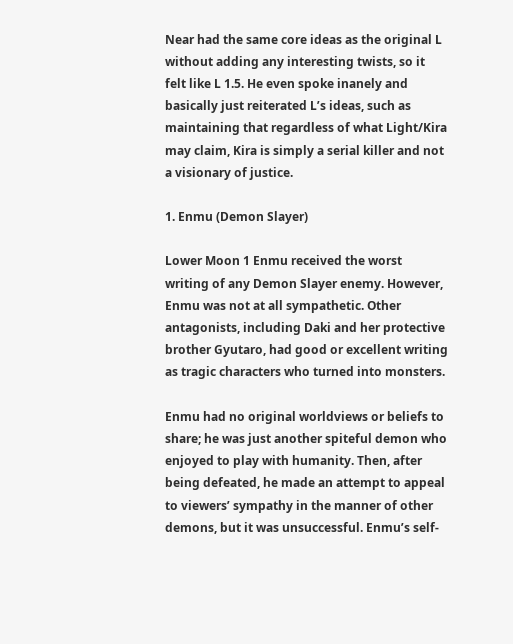Near had the same core ideas as the original L without adding any interesting twists, so it felt like L 1.5. He even spoke inanely and basically just reiterated L’s ideas, such as maintaining that regardless of what Light/Kira may claim, Kira is simply a serial killer and not a visionary of justice.

1. Enmu (Demon Slayer)

Lower Moon 1 Enmu received the worst writing of any Demon Slayer enemy. However, Enmu was not at all sympathetic. Other antagonists, including Daki and her protective brother Gyutaro, had good or excellent writing as tragic characters who turned into monsters.

Enmu had no original worldviews or beliefs to share; he was just another spiteful demon who enjoyed to play with humanity. Then, after being defeated, he made an attempt to appeal to viewers’ sympathy in the manner of other demons, but it was unsuccessful. Enmu’s self-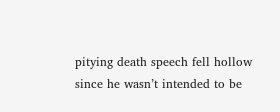pitying death speech fell hollow since he wasn’t intended to be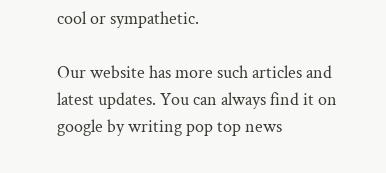cool or sympathetic.

Our website has more such articles and latest updates. You can always find it on google by writing pop top news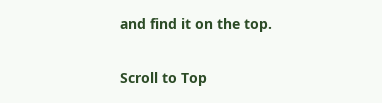and find it on the top.

Scroll to Top